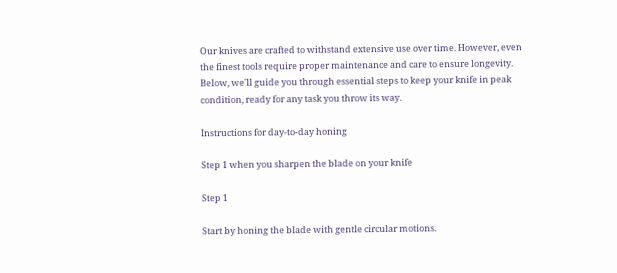Our knives are crafted to withstand extensive use over time. However, even the finest tools require proper maintenance and care to ensure longevity. Below, we'll guide you through essential steps to keep your knife in peak condition, ready for any task you throw its way.

Instructions for day-to-day honing

Step 1 when you sharpen the blade on your knife

Step 1

Start by honing the blade with gentle circular motions.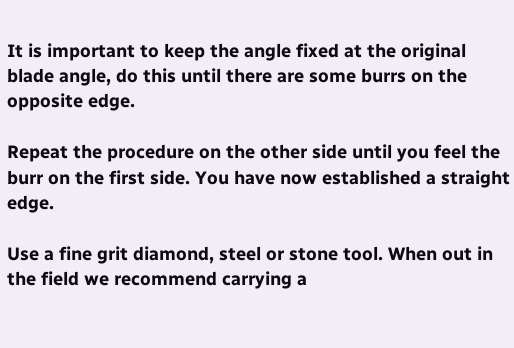It is important to keep the angle fixed at the original blade angle, do this until there are some burrs on the opposite edge.

Repeat the procedure on the other side until you feel the burr on the first side. You have now established a straight edge.

Use a fine grit diamond, steel or stone tool. When out in the field we recommend carrying a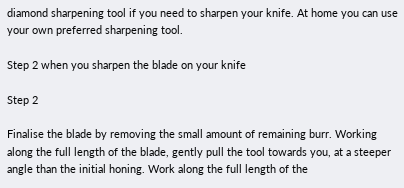diamond sharpening tool if you need to sharpen your knife. At home you can use your own preferred sharpening tool.

Step 2 when you sharpen the blade on your knife

Step 2

Finalise the blade by removing the small amount of remaining burr. Working along the full length of the blade, gently pull the tool towards you, at a steeper angle than the initial honing. Work along the full length of the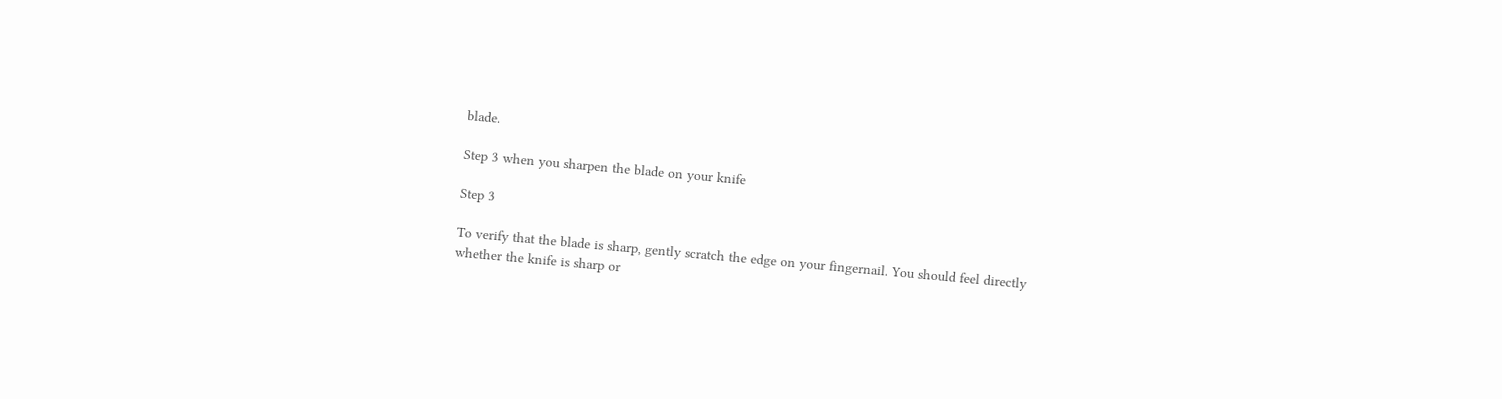blade.

Step 3 when you sharpen the blade on your knife

Step 3

To verify that the blade is sharp, gently scratch the edge on your fingernail. You should feel directly whether the knife is sharp or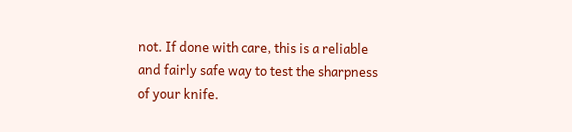not. If done with care, this is a reliable and fairly safe way to test the sharpness of your knife.